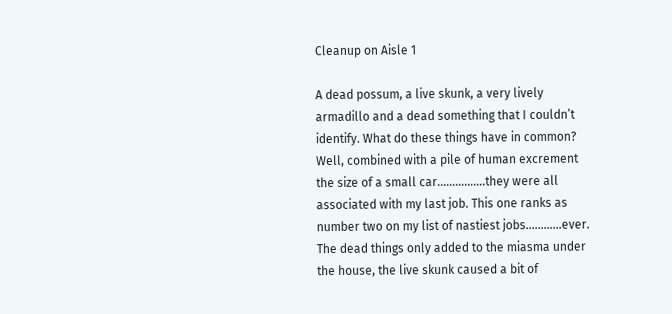Cleanup on Aisle 1

A dead possum, a live skunk, a very lively armadillo and a dead something that I couldn’t identify. What do these things have in common? Well, combined with a pile of human excrement the size of a small car…………….they were all associated with my last job. This one ranks as number two on my list of nastiest jobs…………ever. The dead things only added to the miasma under the house, the live skunk caused a bit of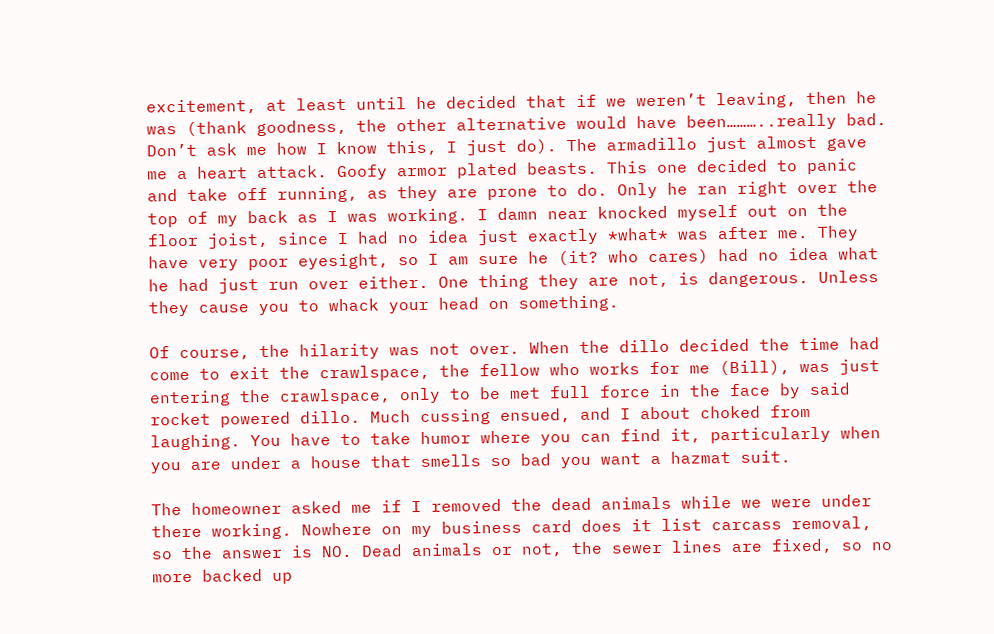excitement, at least until he decided that if we weren’t leaving, then he was (thank goodness, the other alternative would have been………..really bad. Don’t ask me how I know this, I just do). The armadillo just almost gave me a heart attack. Goofy armor plated beasts. This one decided to panic and take off running, as they are prone to do. Only he ran right over the top of my back as I was working. I damn near knocked myself out on the floor joist, since I had no idea just exactly *what* was after me. They have very poor eyesight, so I am sure he (it? who cares) had no idea what he had just run over either. One thing they are not, is dangerous. Unless they cause you to whack your head on something.

Of course, the hilarity was not over. When the dillo decided the time had come to exit the crawlspace, the fellow who works for me (Bill), was just entering the crawlspace, only to be met full force in the face by said rocket powered dillo. Much cussing ensued, and I about choked from laughing. You have to take humor where you can find it, particularly when you are under a house that smells so bad you want a hazmat suit.

The homeowner asked me if I removed the dead animals while we were under there working. Nowhere on my business card does it list carcass removal, so the answer is NO. Dead animals or not, the sewer lines are fixed, so no more backed up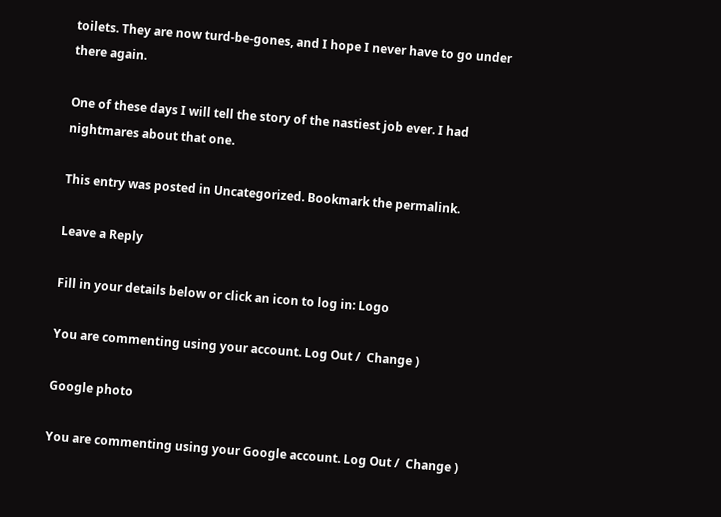toilets. They are now turd-be-gones, and I hope I never have to go under there again.

One of these days I will tell the story of the nastiest job ever. I had nightmares about that one.

This entry was posted in Uncategorized. Bookmark the permalink.

Leave a Reply

Fill in your details below or click an icon to log in: Logo

You are commenting using your account. Log Out /  Change )

Google photo

You are commenting using your Google account. Log Out /  Change )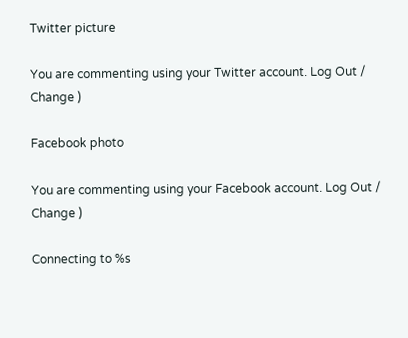Twitter picture

You are commenting using your Twitter account. Log Out /  Change )

Facebook photo

You are commenting using your Facebook account. Log Out /  Change )

Connecting to %s